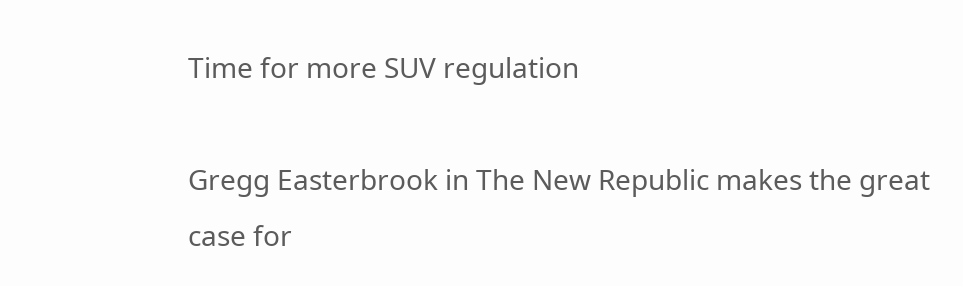Time for more SUV regulation

Gregg Easterbrook in The New Republic makes the great case for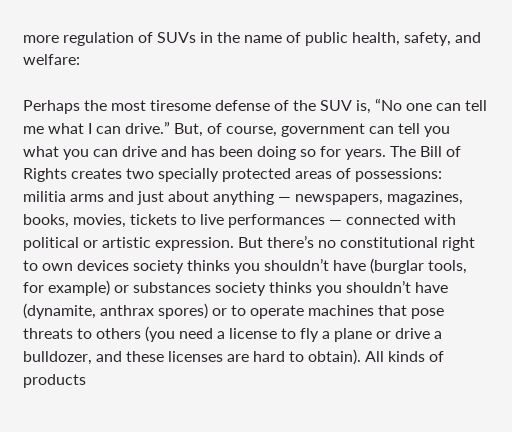more regulation of SUVs in the name of public health, safety, and welfare:

Perhaps the most tiresome defense of the SUV is, “No one can tell me what I can drive.” But, of course, government can tell you what you can drive and has been doing so for years. The Bill of Rights creates two specially protected areas of possessions: militia arms and just about anything — newspapers, magazines, books, movies, tickets to live performances — connected with political or artistic expression. But there’s no constitutional right to own devices society thinks you shouldn’t have (burglar tools, for example) or substances society thinks you shouldn’t have (dynamite, anthrax spores) or to operate machines that pose threats to others (you need a license to fly a plane or drive a bulldozer, and these licenses are hard to obtain). All kinds of products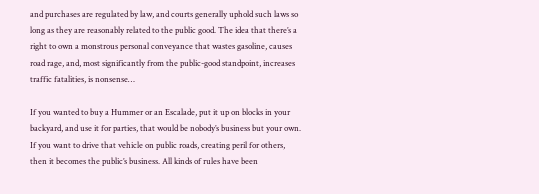and purchases are regulated by law, and courts generally uphold such laws so long as they are reasonably related to the public good. The idea that there’s a right to own a monstrous personal conveyance that wastes gasoline, causes road rage, and, most significantly from the public-good standpoint, increases traffic fatalities, is nonsense…

If you wanted to buy a Hummer or an Escalade, put it up on blocks in your backyard, and use it for parties, that would be nobody’s business but your own. If you want to drive that vehicle on public roads, creating peril for others, then it becomes the public’s business. All kinds of rules have been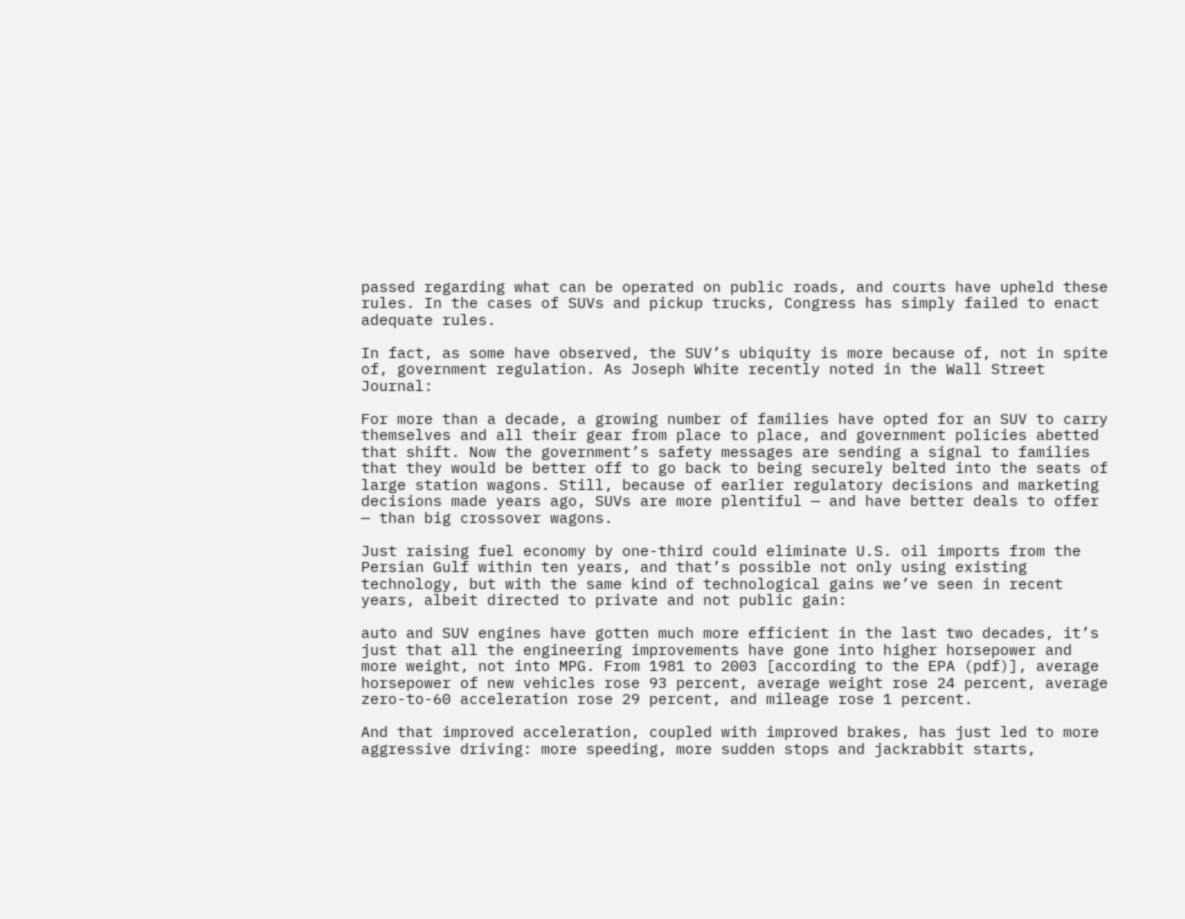passed regarding what can be operated on public roads, and courts have upheld these rules. In the cases of SUVs and pickup trucks, Congress has simply failed to enact adequate rules.

In fact, as some have observed, the SUV’s ubiquity is more because of, not in spite of, government regulation. As Joseph White recently noted in the Wall Street Journal:

For more than a decade, a growing number of families have opted for an SUV to carry themselves and all their gear from place to place, and government policies abetted that shift. Now the government’s safety messages are sending a signal to families that they would be better off to go back to being securely belted into the seats of large station wagons. Still, because of earlier regulatory decisions and marketing decisions made years ago, SUVs are more plentiful — and have better deals to offer — than big crossover wagons.

Just raising fuel economy by one-third could eliminate U.S. oil imports from the Persian Gulf within ten years, and that’s possible not only using existing technology, but with the same kind of technological gains we’ve seen in recent years, albeit directed to private and not public gain:

auto and SUV engines have gotten much more efficient in the last two decades, it’s just that all the engineering improvements have gone into higher horsepower and more weight, not into MPG. From 1981 to 2003 [according to the EPA (pdf)], average horsepower of new vehicles rose 93 percent, average weight rose 24 percent, average zero-to-60 acceleration rose 29 percent, and mileage rose 1 percent.

And that improved acceleration, coupled with improved brakes, has just led to more aggressive driving: more speeding, more sudden stops and jackrabbit starts,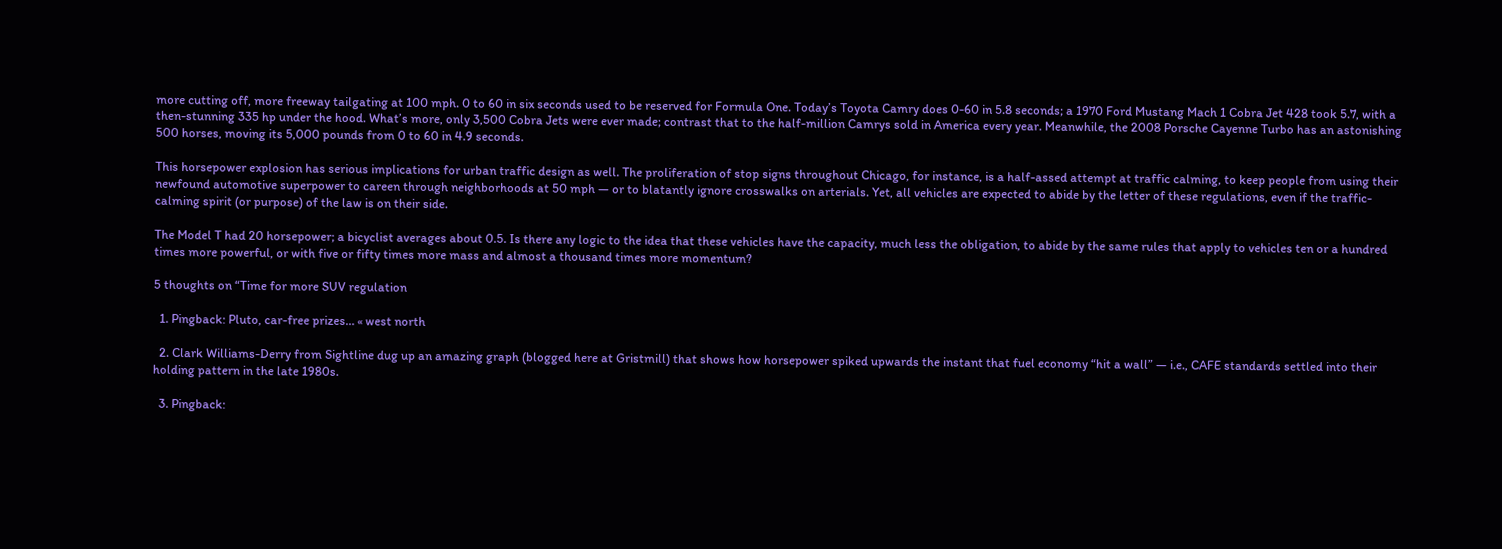more cutting off, more freeway tailgating at 100 mph. 0 to 60 in six seconds used to be reserved for Formula One. Today’s Toyota Camry does 0-60 in 5.8 seconds; a 1970 Ford Mustang Mach 1 Cobra Jet 428 took 5.7, with a then-stunning 335 hp under the hood. What’s more, only 3,500 Cobra Jets were ever made; contrast that to the half-million Camrys sold in America every year. Meanwhile, the 2008 Porsche Cayenne Turbo has an astonishing 500 horses, moving its 5,000 pounds from 0 to 60 in 4.9 seconds.

This horsepower explosion has serious implications for urban traffic design as well. The proliferation of stop signs throughout Chicago, for instance, is a half-assed attempt at traffic calming, to keep people from using their newfound automotive superpower to careen through neighborhoods at 50 mph — or to blatantly ignore crosswalks on arterials. Yet, all vehicles are expected to abide by the letter of these regulations, even if the traffic-calming spirit (or purpose) of the law is on their side.

The Model T had 20 horsepower; a bicyclist averages about 0.5. Is there any logic to the idea that these vehicles have the capacity, much less the obligation, to abide by the same rules that apply to vehicles ten or a hundred times more powerful, or with five or fifty times more mass and almost a thousand times more momentum?

5 thoughts on “Time for more SUV regulation

  1. Pingback: Pluto, car-free prizes… « west north

  2. Clark Williams-Derry from Sightline dug up an amazing graph (blogged here at Gristmill) that shows how horsepower spiked upwards the instant that fuel economy “hit a wall” — i.e., CAFE standards settled into their holding pattern in the late 1980s.

  3. Pingback: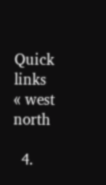Quick links « west north

  4.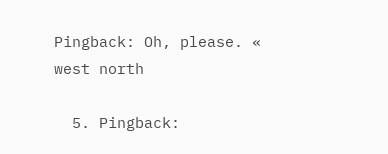Pingback: Oh, please. « west north

  5. Pingback: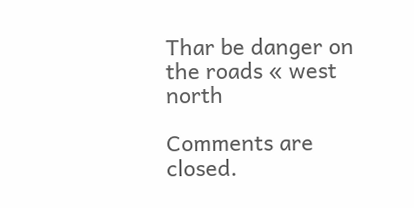Thar be danger on the roads « west north

Comments are closed.